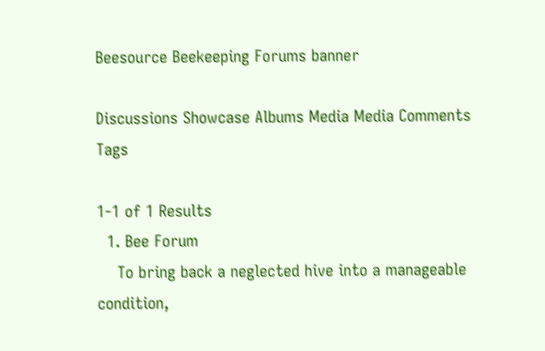Beesource Beekeeping Forums banner

Discussions Showcase Albums Media Media Comments Tags

1-1 of 1 Results
  1. Bee Forum
    To bring back a neglected hive into a manageable condition,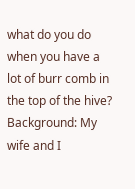what do you do when you have a lot of burr comb in the top of the hive? Background: My wife and I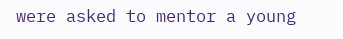were asked to mentor a young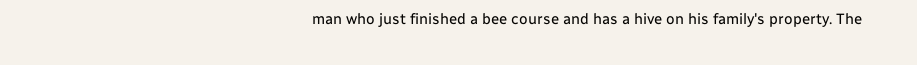man who just finished a bee course and has a hive on his family's property. The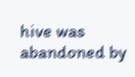hive was abandoned by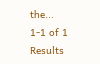the...
1-1 of 1 Results